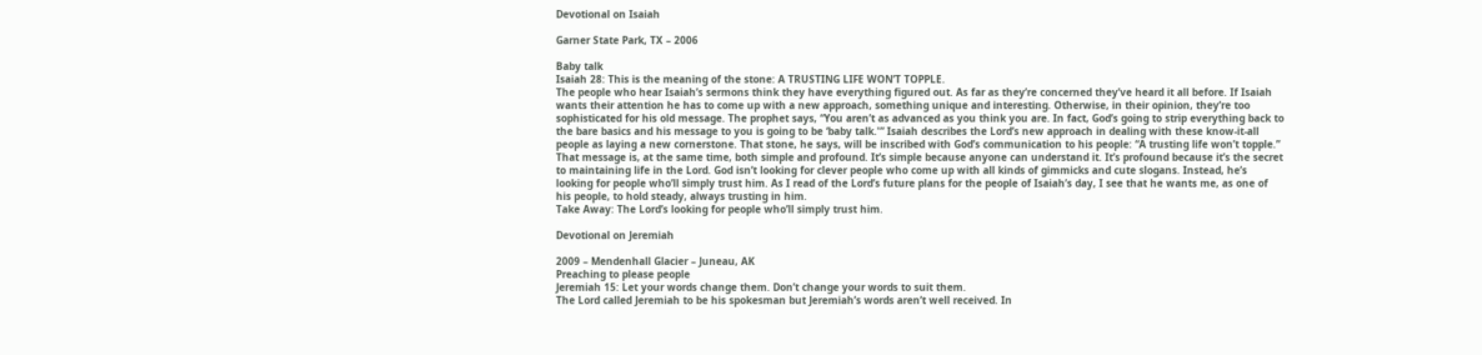Devotional on Isaiah

Garner State Park, TX – 2006

Baby talk
Isaiah 28: This is the meaning of the stone: A TRUSTING LIFE WON’T TOPPLE.
The people who hear Isaiah’s sermons think they have everything figured out. As far as they’re concerned they’ve heard it all before. If Isaiah wants their attention he has to come up with a new approach, something unique and interesting. Otherwise, in their opinion, they’re too sophisticated for his old message. The prophet says, “You aren’t as advanced as you think you are. In fact, God’s going to strip everything back to the bare basics and his message to you is going to be ‘baby talk.'” Isaiah describes the Lord’s new approach in dealing with these know-it-all people as laying a new cornerstone. That stone, he says, will be inscribed with God’s communication to his people: “A trusting life won’t topple.” That message is, at the same time, both simple and profound. It’s simple because anyone can understand it. It’s profound because it’s the secret to maintaining life in the Lord. God isn’t looking for clever people who come up with all kinds of gimmicks and cute slogans. Instead, he’s looking for people who’ll simply trust him. As I read of the Lord’s future plans for the people of Isaiah’s day, I see that he wants me, as one of his people, to hold steady, always trusting in him.
Take Away: The Lord’s looking for people who’ll simply trust him.

Devotional on Jeremiah

2009 – Mendenhall Glacier – Juneau, AK
Preaching to please people
Jeremiah 15: Let your words change them. Don’t change your words to suit them.
The Lord called Jeremiah to be his spokesman but Jeremiah’s words aren’t well received. In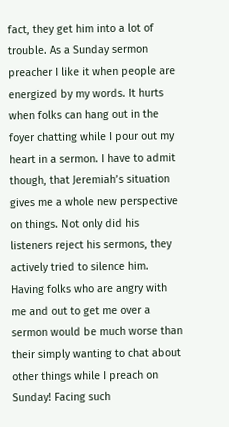fact, they get him into a lot of trouble. As a Sunday sermon preacher I like it when people are energized by my words. It hurts when folks can hang out in the foyer chatting while I pour out my heart in a sermon. I have to admit though, that Jeremiah’s situation gives me a whole new perspective on things. Not only did his listeners reject his sermons, they actively tried to silence him. Having folks who are angry with me and out to get me over a sermon would be much worse than their simply wanting to chat about other things while I preach on Sunday! Facing such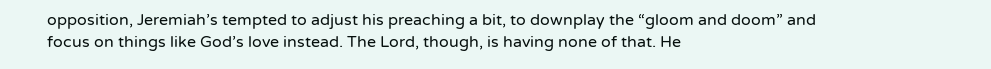opposition, Jeremiah’s tempted to adjust his preaching a bit, to downplay the “gloom and doom” and focus on things like God’s love instead. The Lord, though, is having none of that. He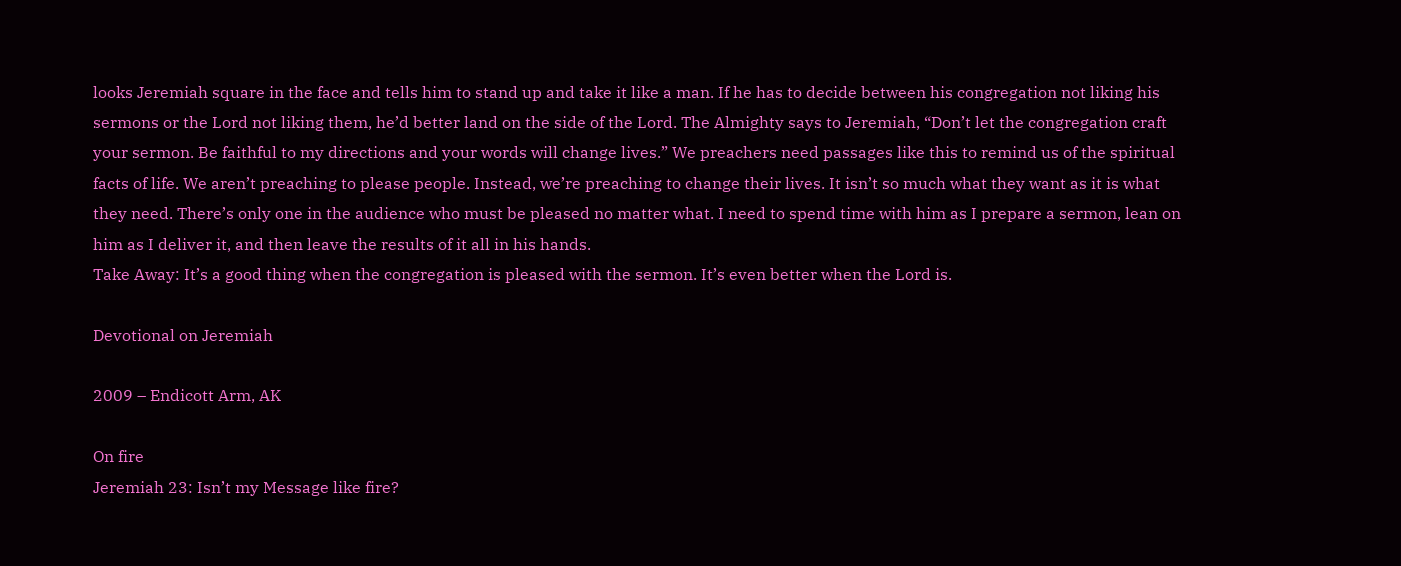looks Jeremiah square in the face and tells him to stand up and take it like a man. If he has to decide between his congregation not liking his sermons or the Lord not liking them, he’d better land on the side of the Lord. The Almighty says to Jeremiah, “Don’t let the congregation craft your sermon. Be faithful to my directions and your words will change lives.” We preachers need passages like this to remind us of the spiritual facts of life. We aren’t preaching to please people. Instead, we’re preaching to change their lives. It isn’t so much what they want as it is what they need. There’s only one in the audience who must be pleased no matter what. I need to spend time with him as I prepare a sermon, lean on him as I deliver it, and then leave the results of it all in his hands.
Take Away: It’s a good thing when the congregation is pleased with the sermon. It’s even better when the Lord is.

Devotional on Jeremiah

2009 – Endicott Arm, AK

On fire
Jeremiah 23: Isn’t my Message like fire?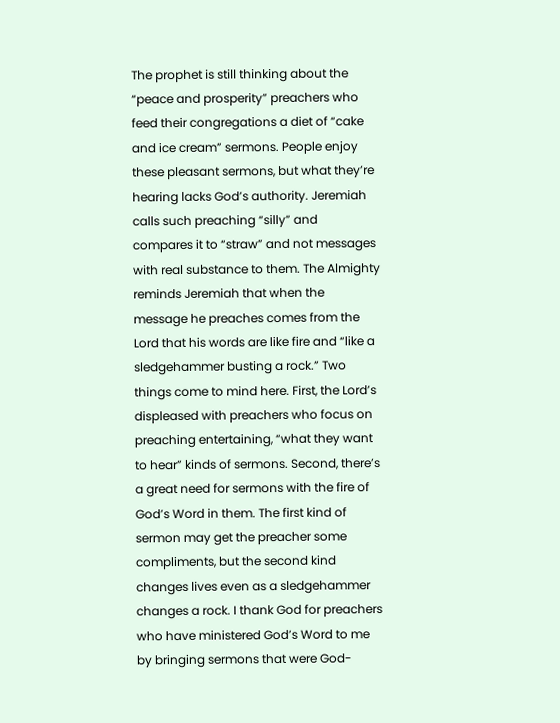The prophet is still thinking about the “peace and prosperity” preachers who feed their congregations a diet of “cake and ice cream” sermons. People enjoy these pleasant sermons, but what they’re hearing lacks God’s authority. Jeremiah calls such preaching “silly” and compares it to “straw” and not messages with real substance to them. The Almighty reminds Jeremiah that when the message he preaches comes from the Lord that his words are like fire and “like a sledgehammer busting a rock.” Two things come to mind here. First, the Lord’s displeased with preachers who focus on preaching entertaining, “what they want to hear” kinds of sermons. Second, there’s a great need for sermons with the fire of God’s Word in them. The first kind of sermon may get the preacher some compliments, but the second kind changes lives even as a sledgehammer changes a rock. I thank God for preachers who have ministered God’s Word to me by bringing sermons that were God-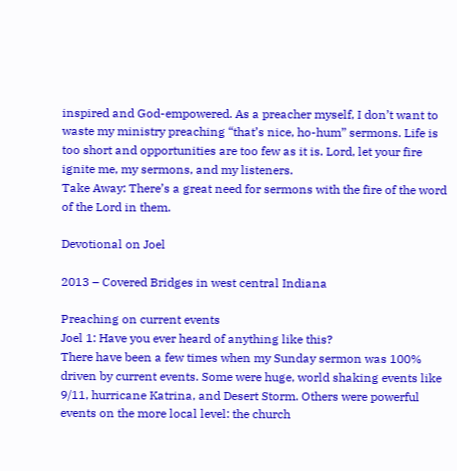inspired and God-empowered. As a preacher myself, I don’t want to waste my ministry preaching “that’s nice, ho-hum” sermons. Life is too short and opportunities are too few as it is. Lord, let your fire ignite me, my sermons, and my listeners.
Take Away: There’s a great need for sermons with the fire of the word of the Lord in them.

Devotional on Joel

2013 – Covered Bridges in west central Indiana

Preaching on current events
Joel 1: Have you ever heard of anything like this?
There have been a few times when my Sunday sermon was 100% driven by current events. Some were huge, world shaking events like 9/11, hurricane Katrina, and Desert Storm. Others were powerful events on the more local level: the church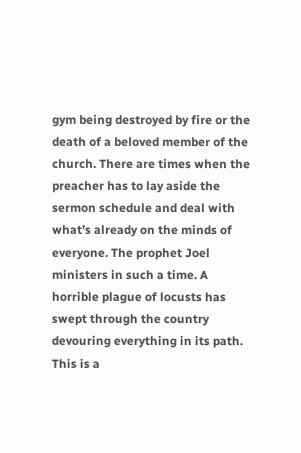gym being destroyed by fire or the death of a beloved member of the church. There are times when the preacher has to lay aside the sermon schedule and deal with what’s already on the minds of everyone. The prophet Joel ministers in such a time. A horrible plague of locusts has swept through the country devouring everything in its path. This is a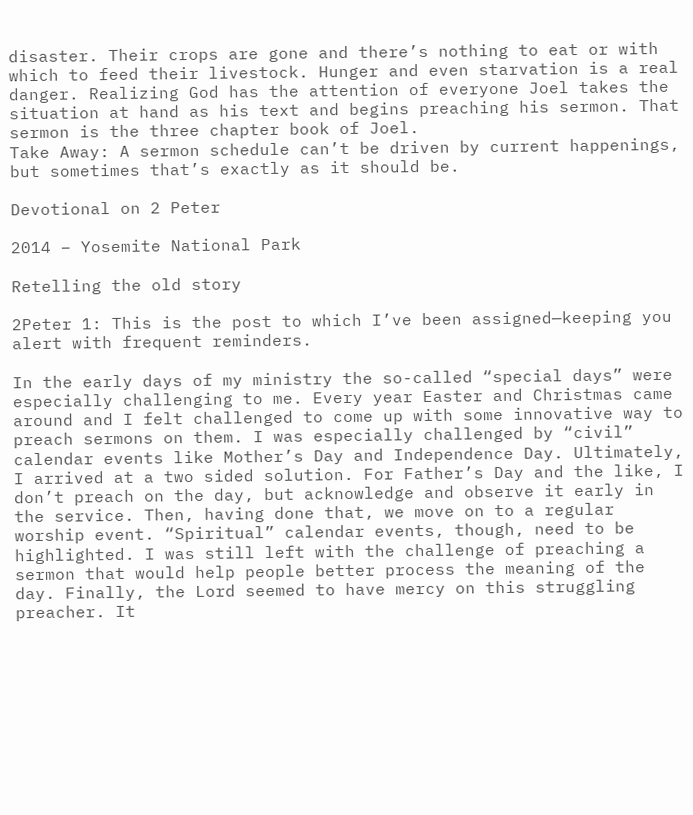disaster. Their crops are gone and there’s nothing to eat or with which to feed their livestock. Hunger and even starvation is a real danger. Realizing God has the attention of everyone Joel takes the situation at hand as his text and begins preaching his sermon. That sermon is the three chapter book of Joel.
Take Away: A sermon schedule can’t be driven by current happenings, but sometimes that’s exactly as it should be.

Devotional on 2 Peter

2014 – Yosemite National Park

Retelling the old story

2Peter 1: This is the post to which I’ve been assigned—keeping you alert with frequent reminders.

In the early days of my ministry the so-called “special days” were especially challenging to me. Every year Easter and Christmas came around and I felt challenged to come up with some innovative way to preach sermons on them. I was especially challenged by “civil” calendar events like Mother’s Day and Independence Day. Ultimately, I arrived at a two sided solution. For Father’s Day and the like, I don’t preach on the day, but acknowledge and observe it early in the service. Then, having done that, we move on to a regular worship event. “Spiritual” calendar events, though, need to be highlighted. I was still left with the challenge of preaching a sermon that would help people better process the meaning of the day. Finally, the Lord seemed to have mercy on this struggling preacher. It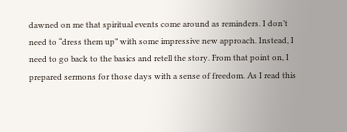dawned on me that spiritual events come around as reminders. I don’t need to “dress them up” with some impressive new approach. Instead, I need to go back to the basics and retell the story. From that point on, I prepared sermons for those days with a sense of freedom. As I read this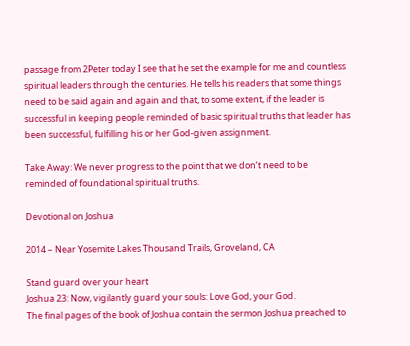passage from 2Peter today I see that he set the example for me and countless spiritual leaders through the centuries. He tells his readers that some things need to be said again and again and that, to some extent, if the leader is successful in keeping people reminded of basic spiritual truths that leader has been successful, fulfilling his or her God-given assignment.

Take Away: We never progress to the point that we don’t need to be reminded of foundational spiritual truths.

Devotional on Joshua

2014 – Near Yosemite Lakes Thousand Trails, Groveland, CA

Stand guard over your heart
Joshua 23: Now, vigilantly guard your souls: Love God, your God.
The final pages of the book of Joshua contain the sermon Joshua preached to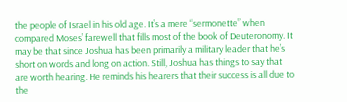the people of Israel in his old age. It’s a mere “sermonette” when compared Moses’ farewell that fills most of the book of Deuteronomy. It may be that since Joshua has been primarily a military leader that he’s short on words and long on action. Still, Joshua has things to say that are worth hearing. He reminds his hearers that their success is all due to the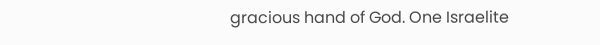gracious hand of God. One Israelite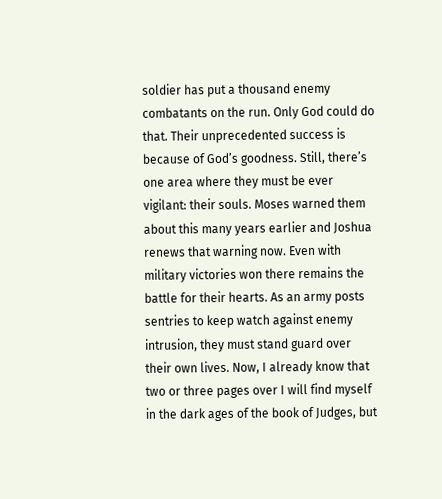soldier has put a thousand enemy combatants on the run. Only God could do that. Their unprecedented success is because of God’s goodness. Still, there’s one area where they must be ever vigilant: their souls. Moses warned them about this many years earlier and Joshua renews that warning now. Even with military victories won there remains the battle for their hearts. As an army posts sentries to keep watch against enemy intrusion, they must stand guard over their own lives. Now, I already know that two or three pages over I will find myself in the dark ages of the book of Judges, but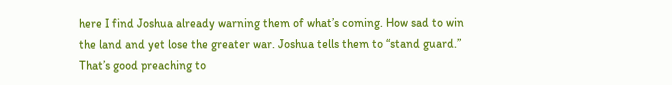here I find Joshua already warning them of what’s coming. How sad to win the land and yet lose the greater war. Joshua tells them to “stand guard.” That’s good preaching to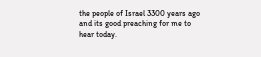the people of Israel 3300 years ago and its good preaching for me to hear today.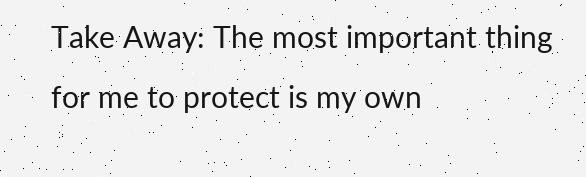Take Away: The most important thing for me to protect is my own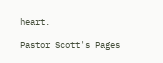heart.

Pastor Scott's Pages